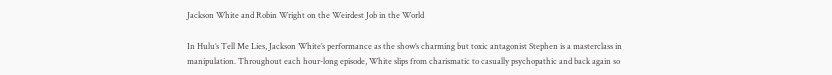Jackson White and Robin Wright on the Weirdest Job in the World

In Hulu’s Tell Me Lies, Jackson White’s performance as the show’s charming but toxic antagonist Stephen is a masterclass in manipulation. Throughout each hour-long episode, White slips from charismatic to casually psychopathic and back again so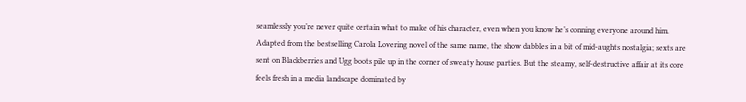seamlessly you’re never quite certain what to make of his character, even when you know he’s conning everyone around him. Adapted from the bestselling Carola Lovering novel of the same name, the show dabbles in a bit of mid-aughts nostalgia; sexts are sent on Blackberries and Ugg boots pile up in the corner of sweaty house parties. But the steamy, self-destructive affair at its core feels fresh in a media landscape dominated by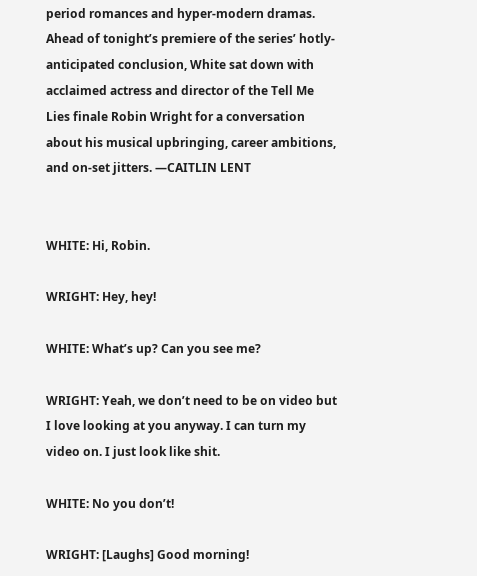period romances and hyper-modern dramas. Ahead of tonight’s premiere of the series’ hotly-anticipated conclusion, White sat down with acclaimed actress and director of the Tell Me Lies finale Robin Wright for a conversation about his musical upbringing, career ambitions, and on-set jitters. —CAITLIN LENT


WHITE: Hi, Robin.

WRIGHT: Hey, hey!

WHITE: What’s up? Can you see me?

WRIGHT: Yeah, we don’t need to be on video but I love looking at you anyway. I can turn my video on. I just look like shit.

WHITE: No you don’t!

WRIGHT: [Laughs] Good morning!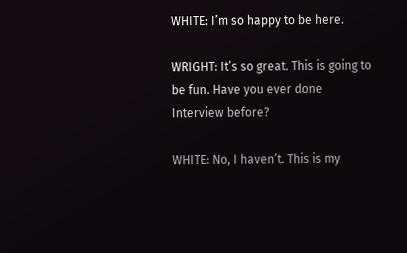WHITE: I’m so happy to be here.

WRIGHT: It’s so great. This is going to be fun. Have you ever done Interview before?

WHITE: No, I haven’t. This is my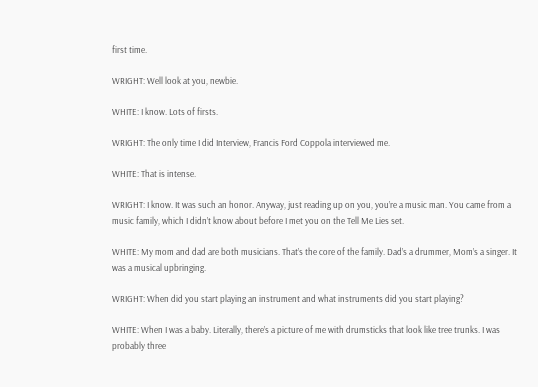first time.

WRIGHT: Well look at you, newbie.

WHITE: I know. Lots of firsts.

WRIGHT: The only time I did Interview, Francis Ford Coppola interviewed me.

WHITE: That is intense.

WRIGHT: I know. It was such an honor. Anyway, just reading up on you, you’re a music man. You came from a music family, which I didn’t know about before I met you on the Tell Me Lies set.

WHITE: My mom and dad are both musicians. That’s the core of the family. Dad’s a drummer, Mom’s a singer. It was a musical upbringing.

WRIGHT: When did you start playing an instrument and what instruments did you start playing?

WHITE: When I was a baby. Literally, there’s a picture of me with drumsticks that look like tree trunks. I was probably three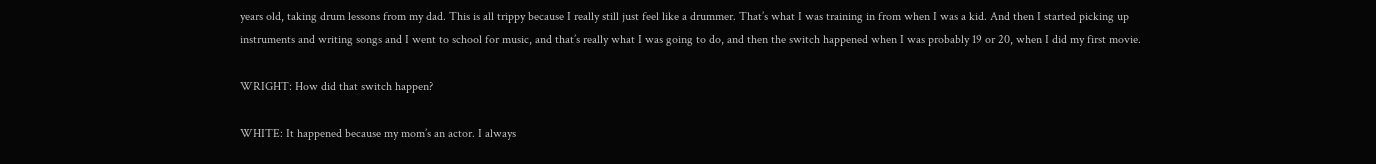years old, taking drum lessons from my dad. This is all trippy because I really still just feel like a drummer. That’s what I was training in from when I was a kid. And then I started picking up instruments and writing songs and I went to school for music, and that’s really what I was going to do, and then the switch happened when I was probably 19 or 20, when I did my first movie.

WRIGHT: How did that switch happen?

WHITE: It happened because my mom’s an actor. I always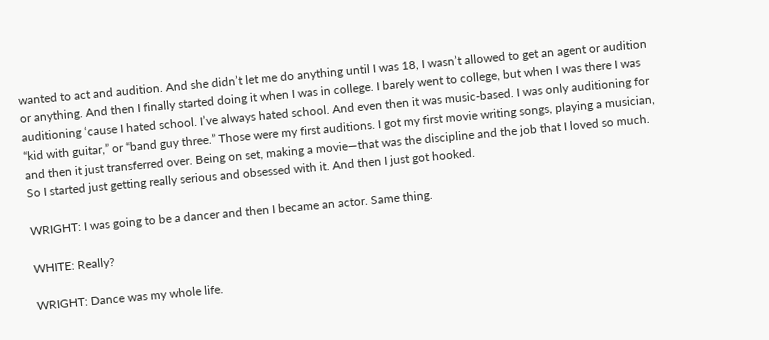wanted to act and audition. And she didn’t let me do anything until I was 18, I wasn’t allowed to get an agent or audition or anything. And then I finally started doing it when I was in college. I barely went to college, but when I was there I was auditioning ‘cause I hated school. I’ve always hated school. And even then it was music-based. I was only auditioning for “kid with guitar,” or “band guy three.” Those were my first auditions. I got my first movie writing songs, playing a musician, and then it just transferred over. Being on set, making a movie—that was the discipline and the job that I loved so much. So I started just getting really serious and obsessed with it. And then I just got hooked.

WRIGHT: I was going to be a dancer and then I became an actor. Same thing.

WHITE: Really?

WRIGHT: Dance was my whole life.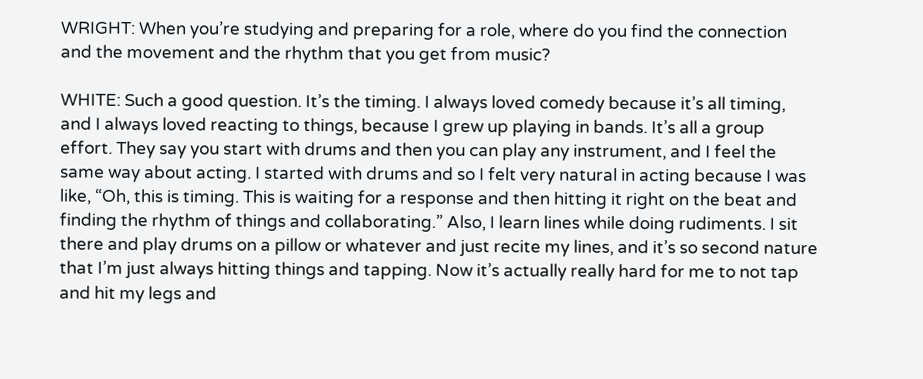WRIGHT: When you’re studying and preparing for a role, where do you find the connection and the movement and the rhythm that you get from music?

WHITE: Such a good question. It’s the timing. I always loved comedy because it’s all timing, and I always loved reacting to things, because I grew up playing in bands. It’s all a group effort. They say you start with drums and then you can play any instrument, and I feel the same way about acting. I started with drums and so I felt very natural in acting because I was like, “Oh, this is timing. This is waiting for a response and then hitting it right on the beat and finding the rhythm of things and collaborating.” Also, I learn lines while doing rudiments. I sit there and play drums on a pillow or whatever and just recite my lines, and it’s so second nature that I’m just always hitting things and tapping. Now it’s actually really hard for me to not tap and hit my legs and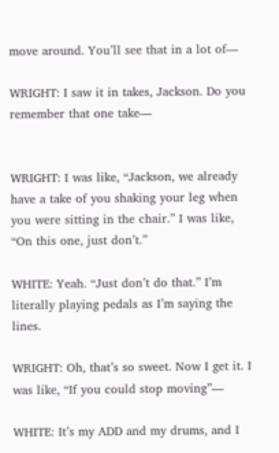move around. You’ll see that in a lot of—

WRIGHT: I saw it in takes, Jackson. Do you remember that one take—


WRIGHT: I was like, “Jackson, we already have a take of you shaking your leg when you were sitting in the chair.” I was like, “On this one, just don’t.”

WHITE: Yeah. “Just don’t do that.” I’m literally playing pedals as I’m saying the lines.

WRIGHT: Oh, that’s so sweet. Now I get it. I was like, “If you could stop moving”—

WHITE: It’s my ADD and my drums, and I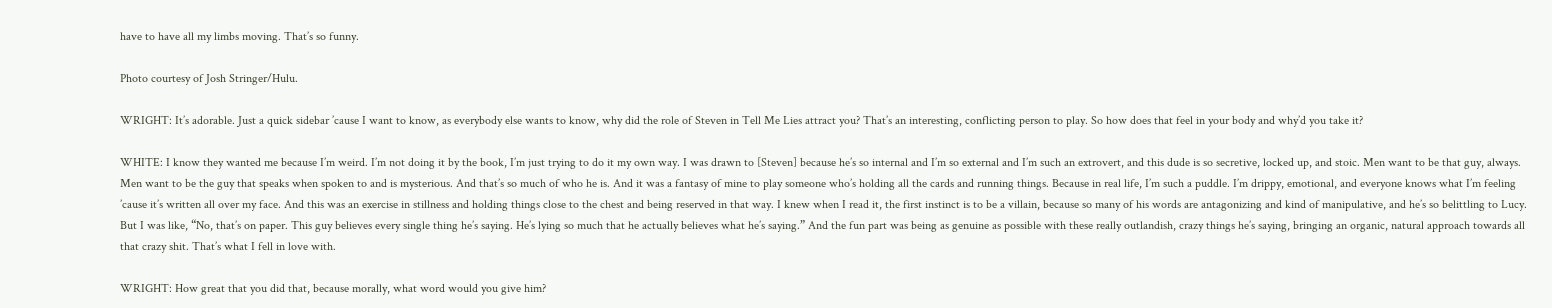have to have all my limbs moving. That’s so funny.

Photo courtesy of Josh Stringer/Hulu.

WRIGHT: It’s adorable. Just a quick sidebar ’cause I want to know, as everybody else wants to know, why did the role of Steven in Tell Me Lies attract you? That’s an interesting, conflicting person to play. So how does that feel in your body and why’d you take it?

WHITE: I know they wanted me because I’m weird. I’m not doing it by the book, I’m just trying to do it my own way. I was drawn to [Steven] because he’s so internal and I’m so external and I’m such an extrovert, and this dude is so secretive, locked up, and stoic. Men want to be that guy, always. Men want to be the guy that speaks when spoken to and is mysterious. And that’s so much of who he is. And it was a fantasy of mine to play someone who’s holding all the cards and running things. Because in real life, I’m such a puddle. I’m drippy, emotional, and everyone knows what I’m feeling ’cause it’s written all over my face. And this was an exercise in stillness and holding things close to the chest and being reserved in that way. I knew when I read it, the first instinct is to be a villain, because so many of his words are antagonizing and kind of manipulative, and he’s so belittling to Lucy. But I was like, “No, that’s on paper. This guy believes every single thing he’s saying. He’s lying so much that he actually believes what he’s saying.” And the fun part was being as genuine as possible with these really outlandish, crazy things he’s saying, bringing an organic, natural approach towards all that crazy shit. That’s what I fell in love with.

WRIGHT: How great that you did that, because morally, what word would you give him?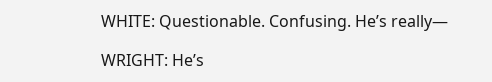WHITE: Questionable. Confusing. He’s really—

WRIGHT: He’s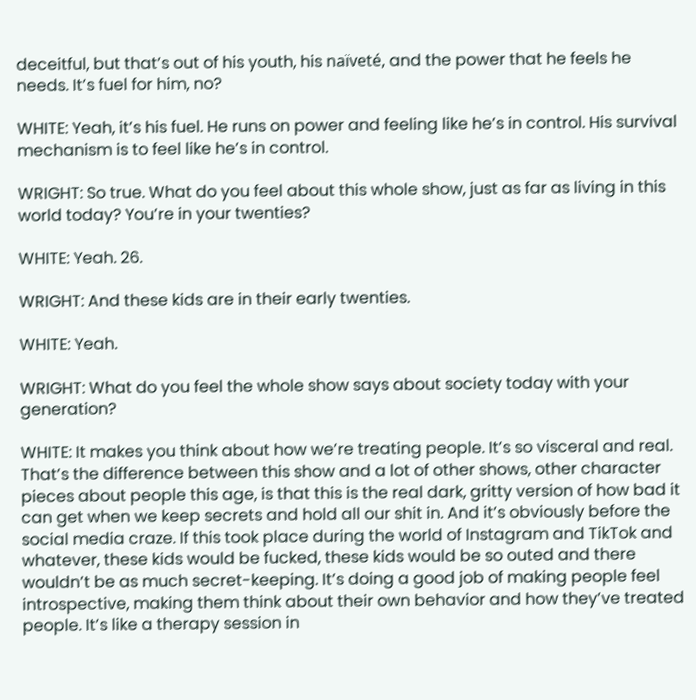deceitful, but that’s out of his youth, his naïveté, and the power that he feels he needs. It’s fuel for him, no?

WHITE: Yeah, it’s his fuel. He runs on power and feeling like he’s in control. His survival mechanism is to feel like he’s in control.

WRIGHT: So true. What do you feel about this whole show, just as far as living in this world today? You’re in your twenties?

WHITE: Yeah. 26.

WRIGHT: And these kids are in their early twenties.

WHITE: Yeah.

WRIGHT: What do you feel the whole show says about society today with your generation?

WHITE: It makes you think about how we’re treating people. It’s so visceral and real. That’s the difference between this show and a lot of other shows, other character pieces about people this age, is that this is the real dark, gritty version of how bad it can get when we keep secrets and hold all our shit in. And it’s obviously before the social media craze. If this took place during the world of Instagram and TikTok and whatever, these kids would be fucked, these kids would be so outed and there wouldn’t be as much secret-keeping. It’s doing a good job of making people feel introspective, making them think about their own behavior and how they’ve treated people. It’s like a therapy session in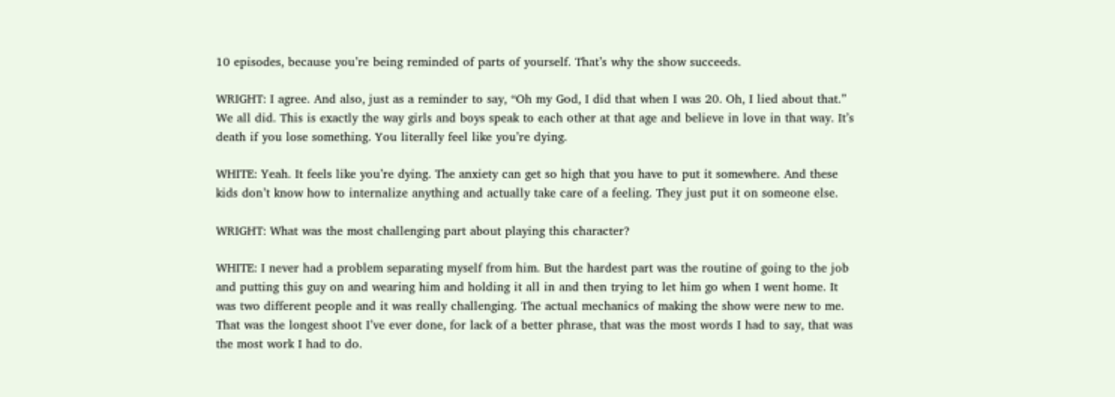10 episodes, because you’re being reminded of parts of yourself. That’s why the show succeeds.

WRIGHT: I agree. And also, just as a reminder to say, “Oh my God, I did that when I was 20. Oh, I lied about that.” We all did. This is exactly the way girls and boys speak to each other at that age and believe in love in that way. It’s death if you lose something. You literally feel like you’re dying.

WHITE: Yeah. It feels like you’re dying. The anxiety can get so high that you have to put it somewhere. And these kids don’t know how to internalize anything and actually take care of a feeling. They just put it on someone else.

WRIGHT: What was the most challenging part about playing this character?

WHITE: I never had a problem separating myself from him. But the hardest part was the routine of going to the job and putting this guy on and wearing him and holding it all in and then trying to let him go when I went home. It was two different people and it was really challenging. The actual mechanics of making the show were new to me. That was the longest shoot I’ve ever done, for lack of a better phrase, that was the most words I had to say, that was the most work I had to do.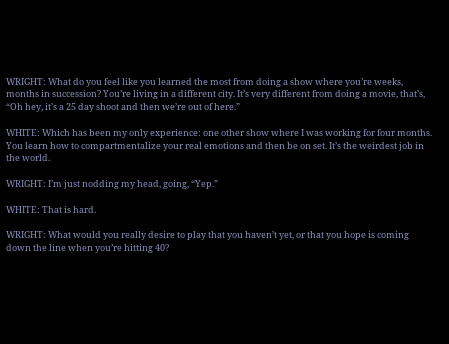WRIGHT: What do you feel like you learned the most from doing a show where you’re weeks, months in succession? You’re living in a different city. It’s very different from doing a movie, that’s, “Oh hey, it’s a 25 day shoot and then we’re out of here.”

WHITE: Which has been my only experience: one other show where I was working for four months. You learn how to compartmentalize your real emotions and then be on set. It’s the weirdest job in the world.

WRIGHT: I’m just nodding my head, going, “Yep.”

WHITE: That is hard.

WRIGHT: What would you really desire to play that you haven’t yet, or that you hope is coming down the line when you’re hitting 40?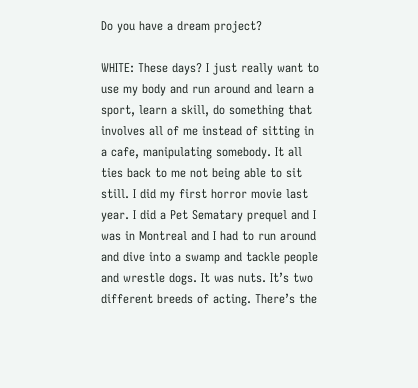Do you have a dream project?

WHITE: These days? I just really want to use my body and run around and learn a sport, learn a skill, do something that involves all of me instead of sitting in a cafe, manipulating somebody. It all ties back to me not being able to sit still. I did my first horror movie last year. I did a Pet Sematary prequel and I was in Montreal and I had to run around and dive into a swamp and tackle people and wrestle dogs. It was nuts. It’s two different breeds of acting. There’s the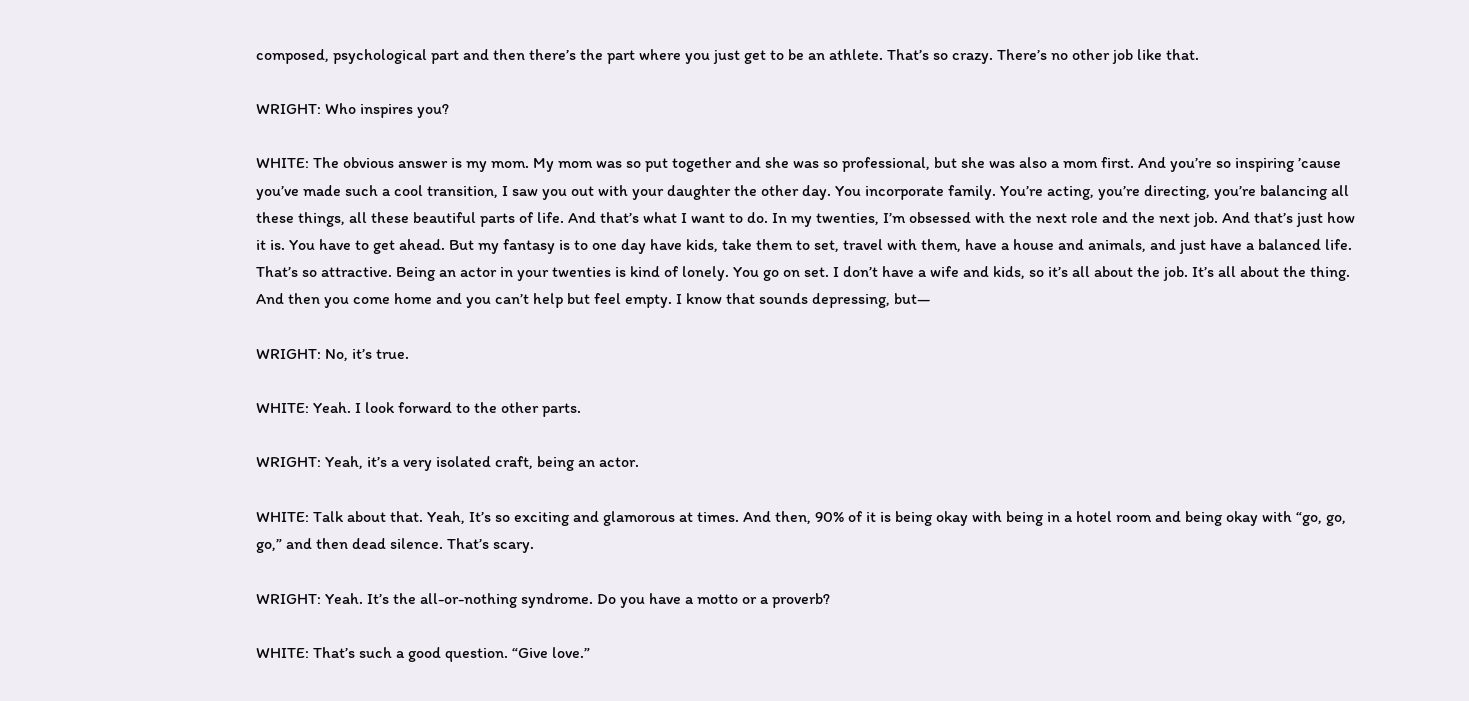composed, psychological part and then there’s the part where you just get to be an athlete. That’s so crazy. There’s no other job like that.

WRIGHT: Who inspires you?

WHITE: The obvious answer is my mom. My mom was so put together and she was so professional, but she was also a mom first. And you’re so inspiring ’cause you’ve made such a cool transition, I saw you out with your daughter the other day. You incorporate family. You’re acting, you’re directing, you’re balancing all these things, all these beautiful parts of life. And that’s what I want to do. In my twenties, I’m obsessed with the next role and the next job. And that’s just how it is. You have to get ahead. But my fantasy is to one day have kids, take them to set, travel with them, have a house and animals, and just have a balanced life. That’s so attractive. Being an actor in your twenties is kind of lonely. You go on set. I don’t have a wife and kids, so it’s all about the job. It’s all about the thing. And then you come home and you can’t help but feel empty. I know that sounds depressing, but—

WRIGHT: No, it’s true.

WHITE: Yeah. I look forward to the other parts.

WRIGHT: Yeah, it’s a very isolated craft, being an actor.

WHITE: Talk about that. Yeah, It’s so exciting and glamorous at times. And then, 90% of it is being okay with being in a hotel room and being okay with “go, go, go,” and then dead silence. That’s scary.

WRIGHT: Yeah. It’s the all-or-nothing syndrome. Do you have a motto or a proverb?

WHITE: That’s such a good question. “Give love.”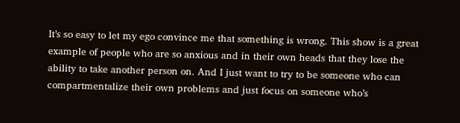It’s so easy to let my ego convince me that something is wrong. This show is a great example of people who are so anxious and in their own heads that they lose the ability to take another person on. And I just want to try to be someone who can compartmentalize their own problems and just focus on someone who’s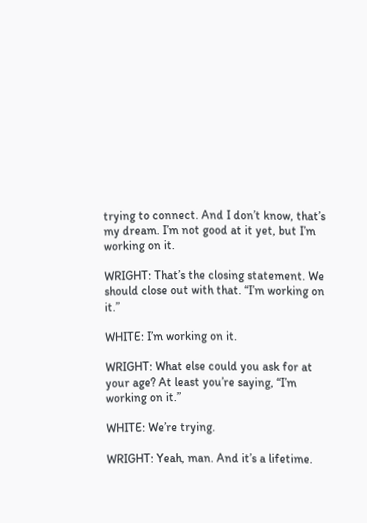trying to connect. And I don’t know, that’s my dream. I’m not good at it yet, but I’m working on it.

WRIGHT: That’s the closing statement. We should close out with that. “I’m working on it.”

WHITE: I’m working on it.

WRIGHT: What else could you ask for at your age? At least you’re saying, “I’m working on it.”

WHITE: We’re trying.

WRIGHT: Yeah, man. And it’s a lifetime.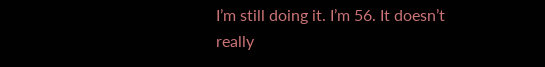I’m still doing it. I’m 56. It doesn’t really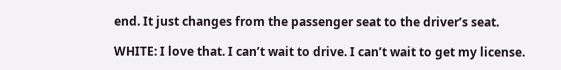end. It just changes from the passenger seat to the driver’s seat.

WHITE: I love that. I can’t wait to drive. I can’t wait to get my license.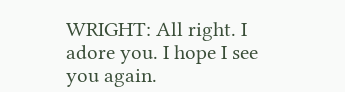WRIGHT: All right. I adore you. I hope I see you again.